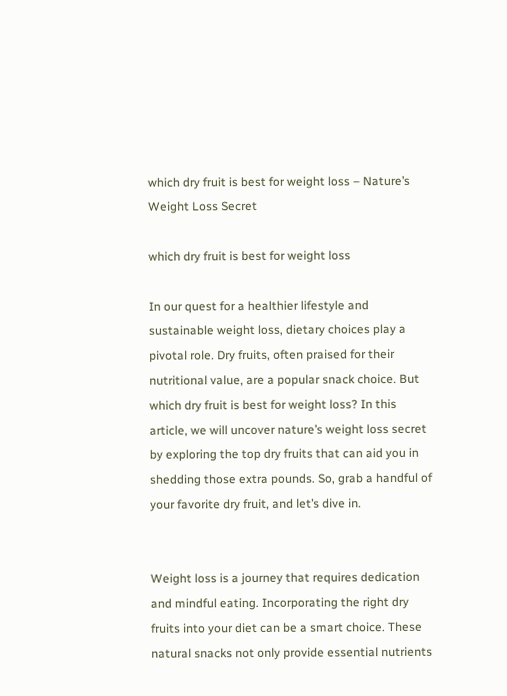which dry fruit is best for weight loss – Nature’s Weight Loss Secret

which dry fruit is best for weight loss

In our quest for a healthier lifestyle and sustainable weight loss, dietary choices play a pivotal role. Dry fruits, often praised for their nutritional value, are a popular snack choice. But which dry fruit is best for weight loss? In this article, we will uncover nature’s weight loss secret by exploring the top dry fruits that can aid you in shedding those extra pounds. So, grab a handful of your favorite dry fruit, and let’s dive in.


Weight loss is a journey that requires dedication and mindful eating. Incorporating the right dry fruits into your diet can be a smart choice. These natural snacks not only provide essential nutrients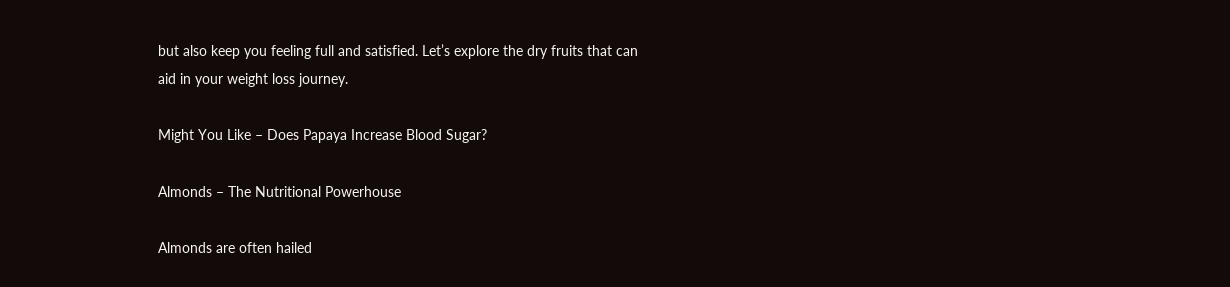but also keep you feeling full and satisfied. Let’s explore the dry fruits that can aid in your weight loss journey.

Might You Like – Does Papaya Increase Blood Sugar?

Almonds – The Nutritional Powerhouse

Almonds are often hailed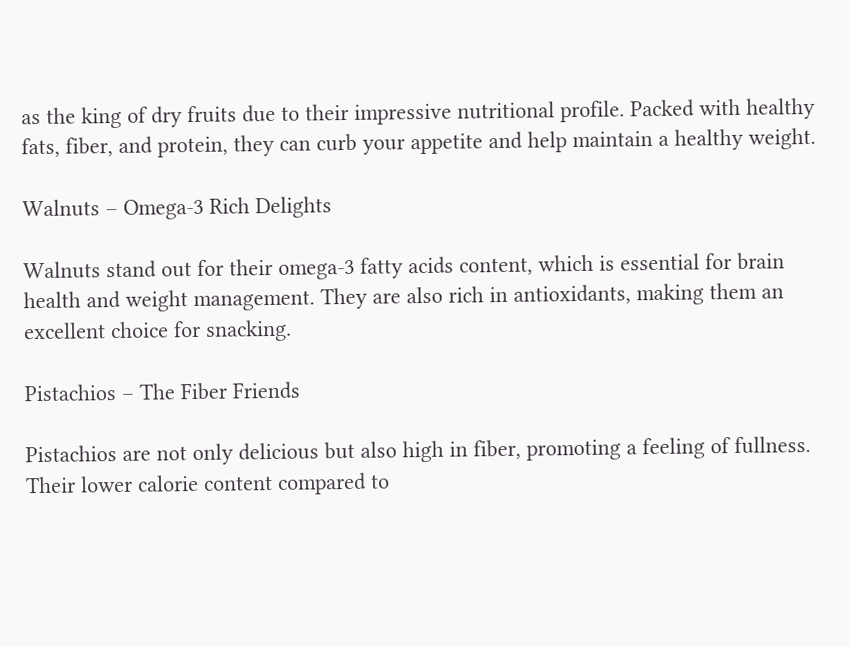as the king of dry fruits due to their impressive nutritional profile. Packed with healthy fats, fiber, and protein, they can curb your appetite and help maintain a healthy weight.

Walnuts – Omega-3 Rich Delights

Walnuts stand out for their omega-3 fatty acids content, which is essential for brain health and weight management. They are also rich in antioxidants, making them an excellent choice for snacking.

Pistachios – The Fiber Friends

Pistachios are not only delicious but also high in fiber, promoting a feeling of fullness. Their lower calorie content compared to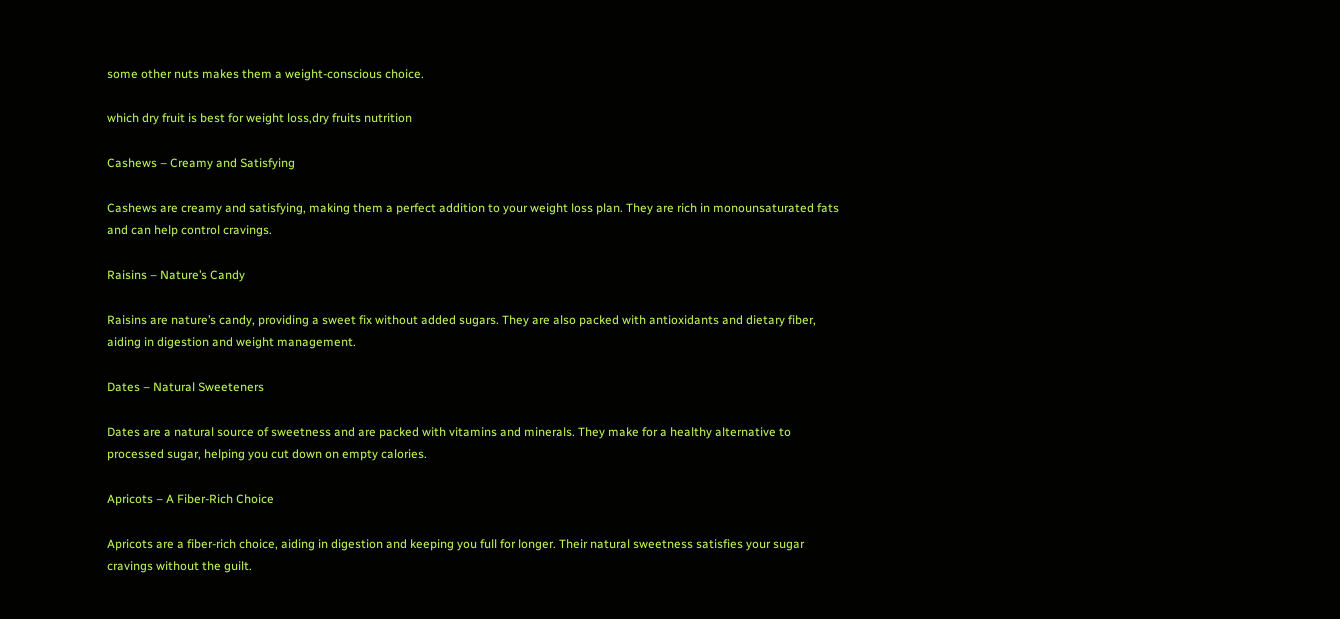some other nuts makes them a weight-conscious choice.

which dry fruit is best for weight loss,dry fruits nutrition

Cashews – Creamy and Satisfying

Cashews are creamy and satisfying, making them a perfect addition to your weight loss plan. They are rich in monounsaturated fats and can help control cravings.

Raisins – Nature’s Candy

Raisins are nature’s candy, providing a sweet fix without added sugars. They are also packed with antioxidants and dietary fiber, aiding in digestion and weight management.

Dates – Natural Sweeteners

Dates are a natural source of sweetness and are packed with vitamins and minerals. They make for a healthy alternative to processed sugar, helping you cut down on empty calories.

Apricots – A Fiber-Rich Choice

Apricots are a fiber-rich choice, aiding in digestion and keeping you full for longer. Their natural sweetness satisfies your sugar cravings without the guilt.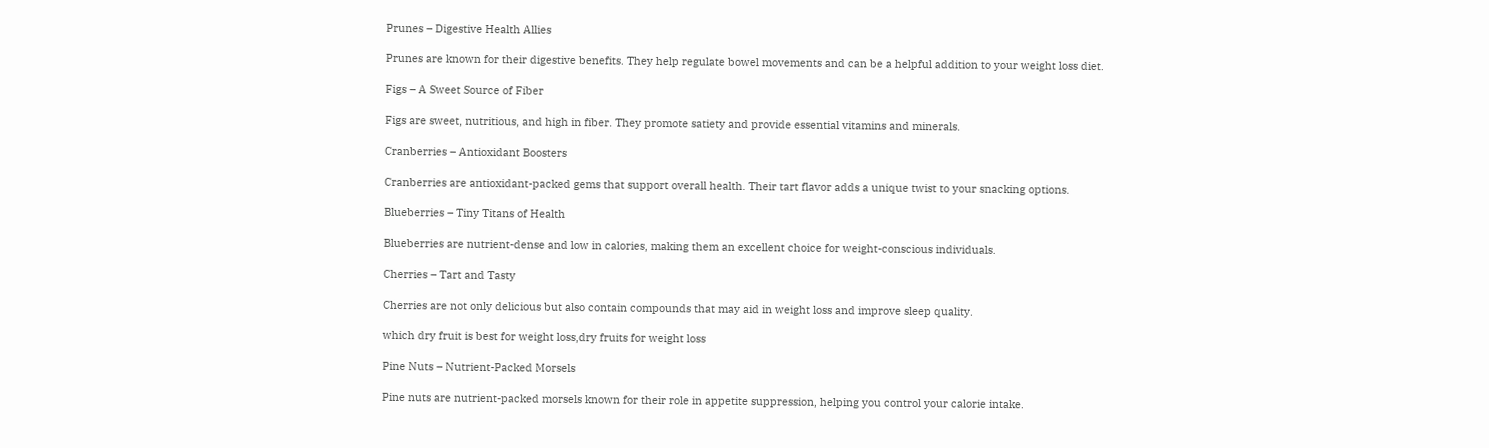Prunes – Digestive Health Allies

Prunes are known for their digestive benefits. They help regulate bowel movements and can be a helpful addition to your weight loss diet.

Figs – A Sweet Source of Fiber

Figs are sweet, nutritious, and high in fiber. They promote satiety and provide essential vitamins and minerals.

Cranberries – Antioxidant Boosters

Cranberries are antioxidant-packed gems that support overall health. Their tart flavor adds a unique twist to your snacking options.

Blueberries – Tiny Titans of Health

Blueberries are nutrient-dense and low in calories, making them an excellent choice for weight-conscious individuals.

Cherries – Tart and Tasty

Cherries are not only delicious but also contain compounds that may aid in weight loss and improve sleep quality.

which dry fruit is best for weight loss,dry fruits for weight loss

Pine Nuts – Nutrient-Packed Morsels

Pine nuts are nutrient-packed morsels known for their role in appetite suppression, helping you control your calorie intake.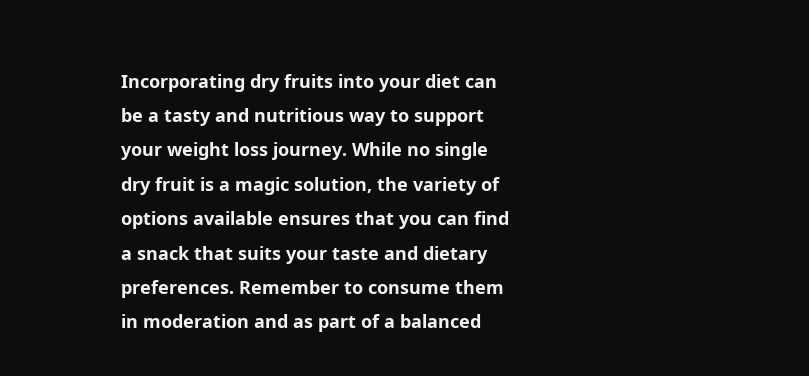Incorporating dry fruits into your diet can be a tasty and nutritious way to support your weight loss journey. While no single dry fruit is a magic solution, the variety of options available ensures that you can find a snack that suits your taste and dietary preferences. Remember to consume them in moderation and as part of a balanced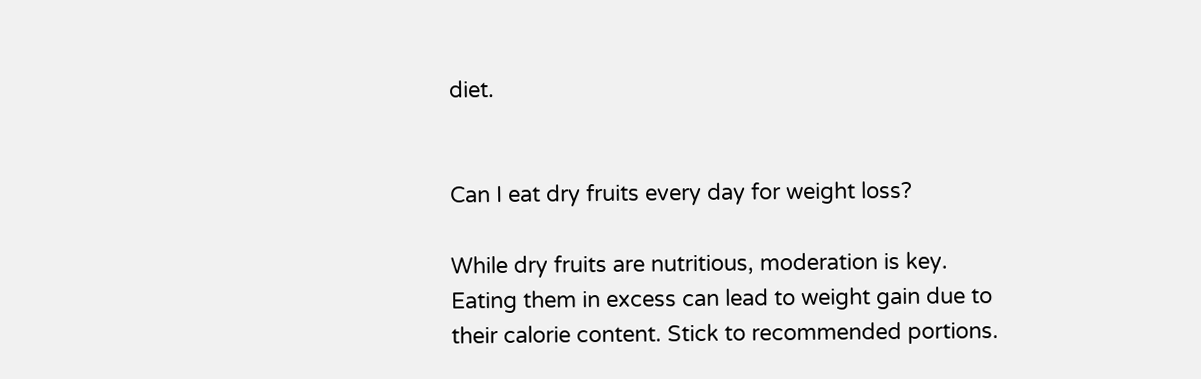diet.


Can I eat dry fruits every day for weight loss?

While dry fruits are nutritious, moderation is key. Eating them in excess can lead to weight gain due to their calorie content. Stick to recommended portions.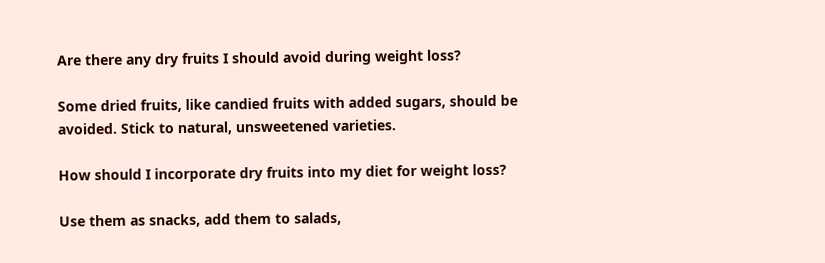Are there any dry fruits I should avoid during weight loss?

Some dried fruits, like candied fruits with added sugars, should be avoided. Stick to natural, unsweetened varieties.

How should I incorporate dry fruits into my diet for weight loss?

Use them as snacks, add them to salads,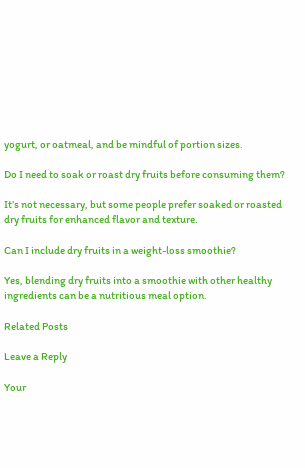yogurt, or oatmeal, and be mindful of portion sizes.

Do I need to soak or roast dry fruits before consuming them?

It’s not necessary, but some people prefer soaked or roasted dry fruits for enhanced flavor and texture.

Can I include dry fruits in a weight-loss smoothie?

Yes, blending dry fruits into a smoothie with other healthy ingredients can be a nutritious meal option.

Related Posts

Leave a Reply

Your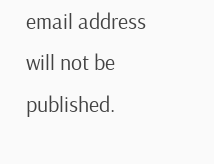email address will not be published.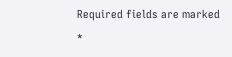Required fields are marked *